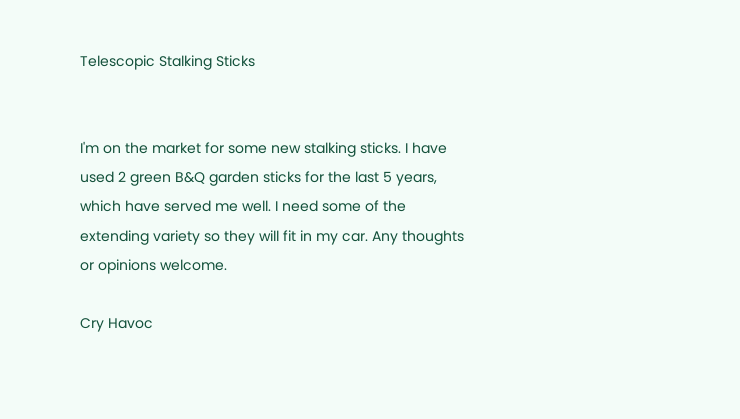Telescopic Stalking Sticks


I'm on the market for some new stalking sticks. I have used 2 green B&Q garden sticks for the last 5 years, which have served me well. I need some of the extending variety so they will fit in my car. Any thoughts or opinions welcome.

Cry Havoc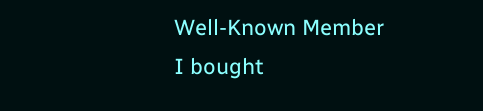Well-Known Member
I bought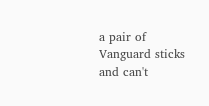a pair of Vanguard sticks and can't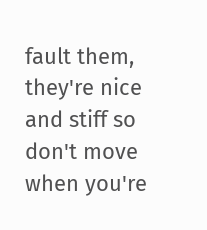fault them, they're nice and stiff so don't move when you're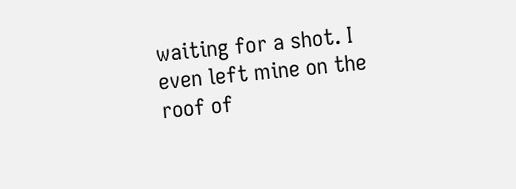waiting for a shot. I even left mine on the roof of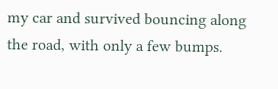my car and survived bouncing along the road, with only a few bumps.